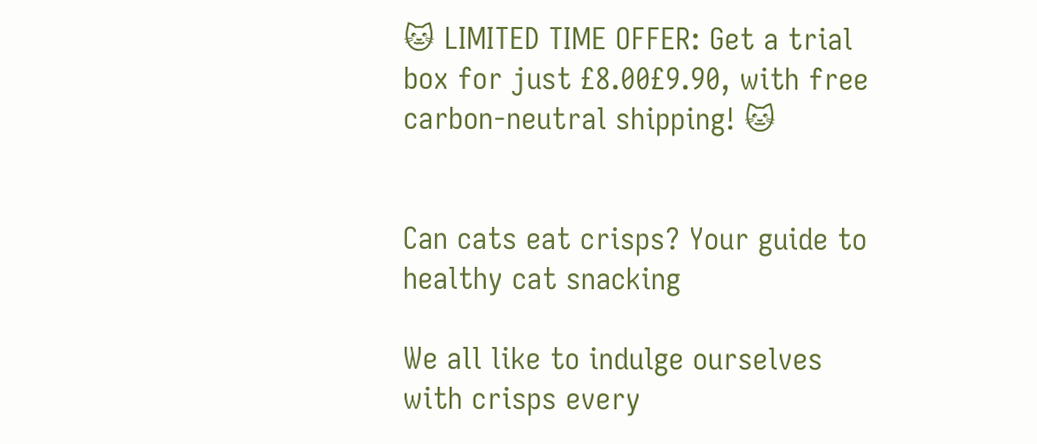🐱 LIMITED TIME OFFER: Get a trial box for just £8.00£9.90, with free carbon-neutral shipping! 🐱


Can cats eat crisps? Your guide to healthy cat snacking

We all like to indulge ourselves with crisps every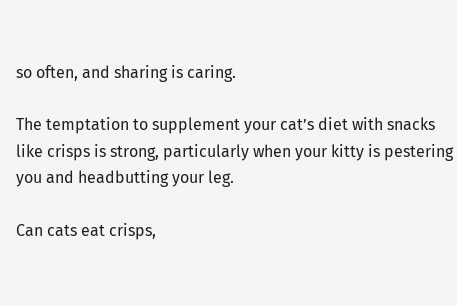so often, and sharing is caring.

The temptation to supplement your cat’s diet with snacks like crisps is strong, particularly when your kitty is pestering you and headbutting your leg.

Can cats eat crisps,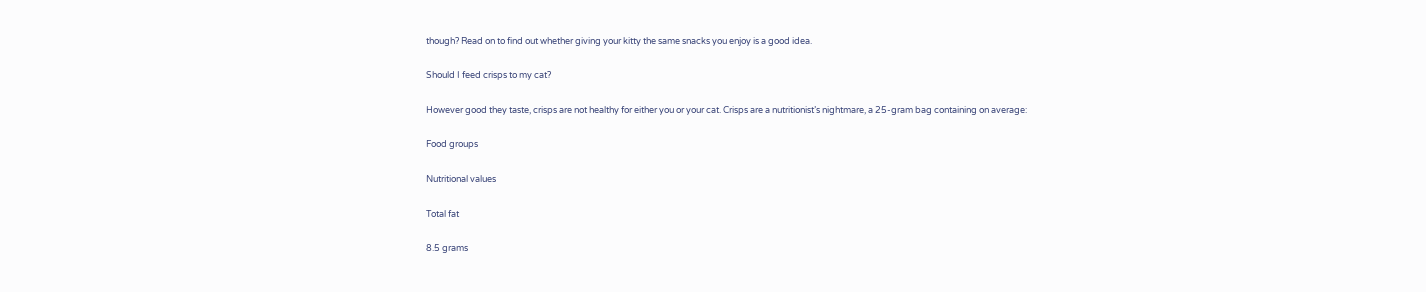though? Read on to find out whether giving your kitty the same snacks you enjoy is a good idea.

Should I feed crisps to my cat?

However good they taste, crisps are not healthy for either you or your cat. Crisps are a nutritionist’s nightmare, a 25-gram bag containing on average:

Food groups

Nutritional values

Total fat

8.5 grams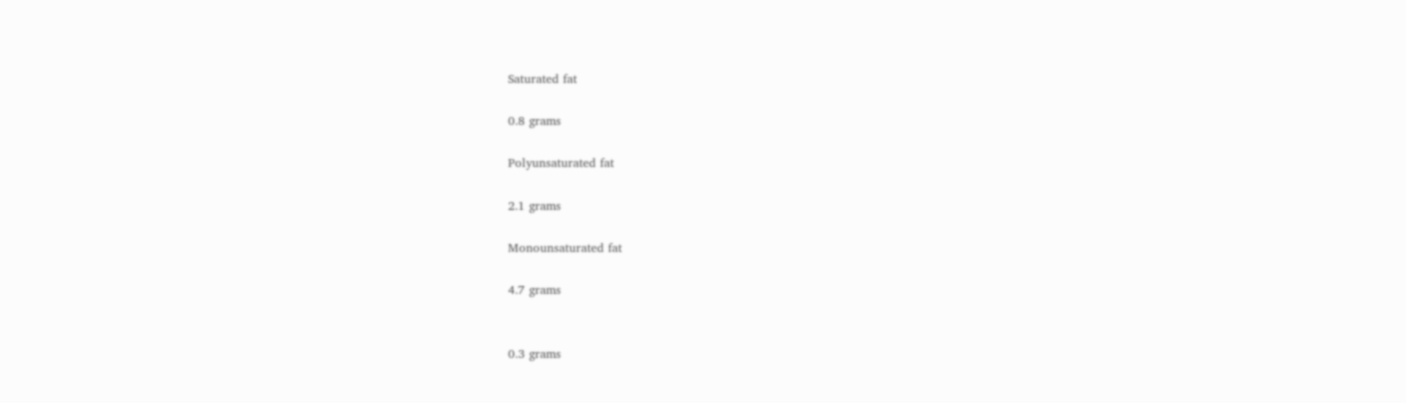Saturated fat

0.8 grams

Polyunsaturated fat

2.1 grams

Monounsaturated fat

4.7 grams


0.3 grams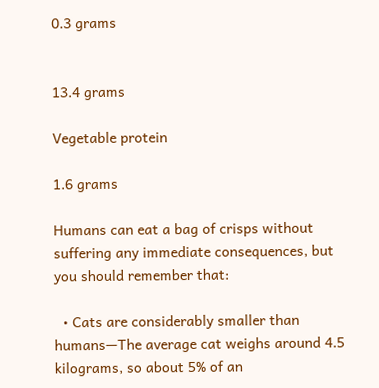0.3 grams


13.4 grams

Vegetable protein

1.6 grams

Humans can eat a bag of crisps without suffering any immediate consequences, but you should remember that:

  • Cats are considerably smaller than humans—The average cat weighs around 4.5 kilograms, so about 5% of an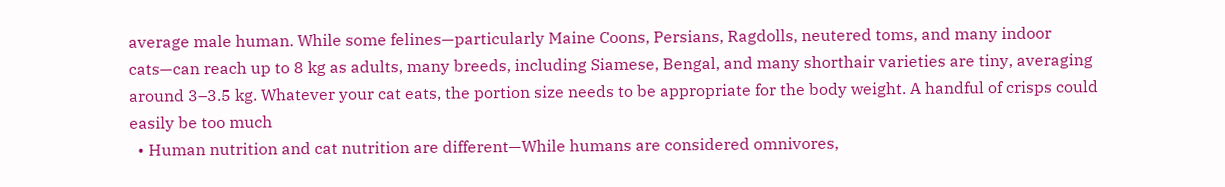average male human. While some felines—particularly Maine Coons, Persians, Ragdolls, neutered toms, and many indoor cats—can reach up to 8 kg as adults, many breeds, including Siamese, Bengal, and many shorthair varieties are tiny, averaging around 3–3.5 kg. Whatever your cat eats, the portion size needs to be appropriate for the body weight. A handful of crisps could easily be too much
  • Human nutrition and cat nutrition are different—While humans are considered omnivores,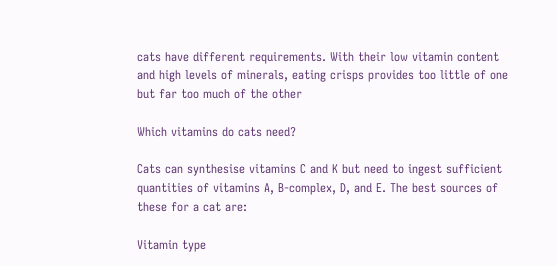cats have different requirements. With their low vitamin content and high levels of minerals, eating crisps provides too little of one but far too much of the other

Which vitamins do cats need?

Cats can synthesise vitamins C and K but need to ingest sufficient quantities of vitamins A, B-complex, D, and E. The best sources of these for a cat are:

Vitamin type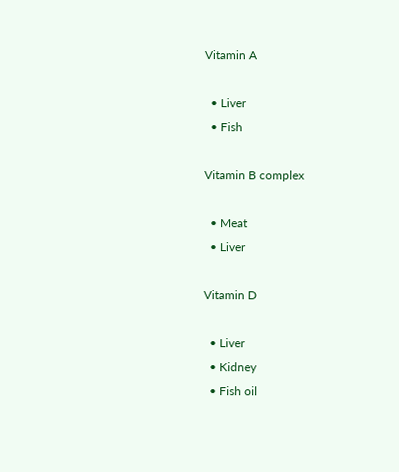Vitamin A

  • Liver
  • Fish

Vitamin B complex

  • Meat
  • Liver

Vitamin D

  • Liver
  • Kidney
  • Fish oil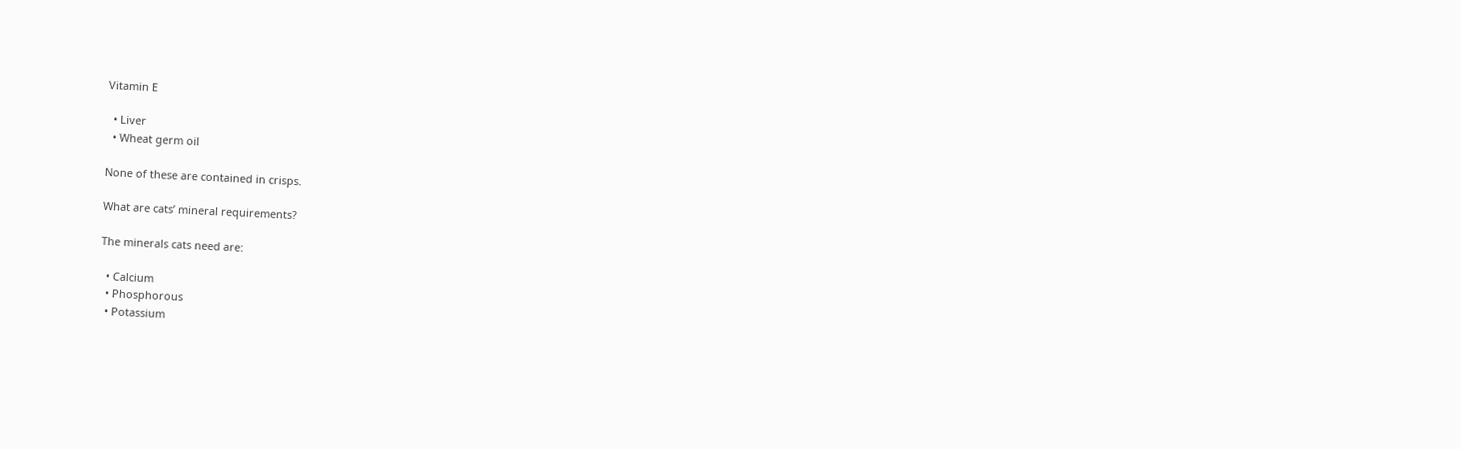Vitamin E

  • Liver
  • Wheat germ oil

None of these are contained in crisps.

What are cats’ mineral requirements?

The minerals cats need are:

  • Calcium
  • Phosphorous
  • Potassium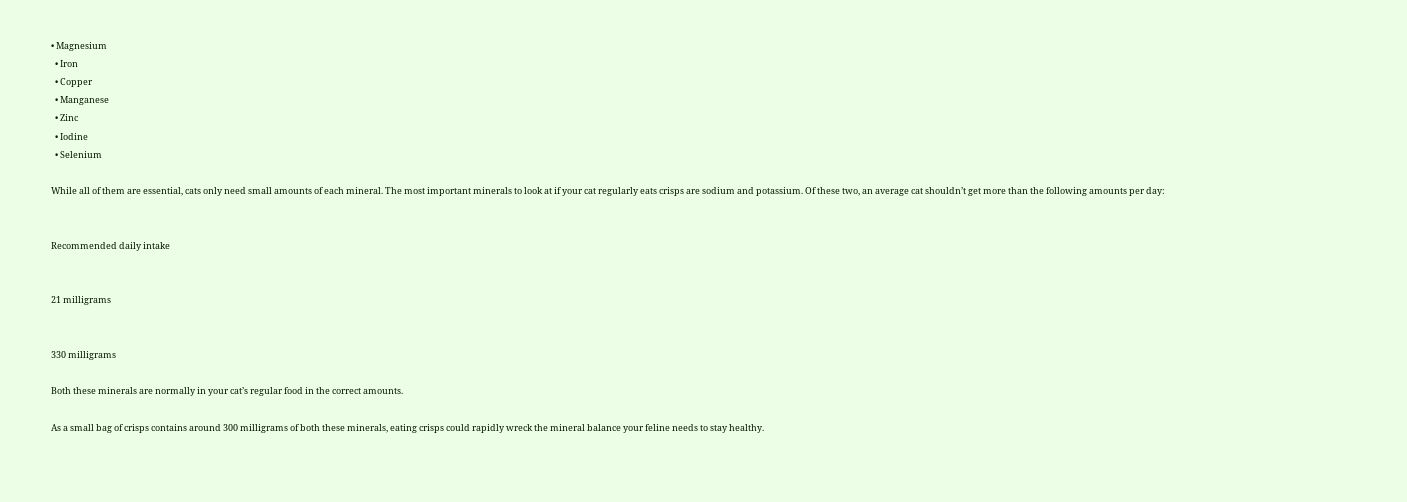• Magnesium
  • Iron
  • Copper
  • Manganese
  • Zinc
  • Iodine
  • Selenium

While all of them are essential, cats only need small amounts of each mineral. The most important minerals to look at if your cat regularly eats crisps are sodium and potassium. Of these two, an average cat shouldn’t get more than the following amounts per day:


Recommended daily intake


21 milligrams


330 milligrams

Both these minerals are normally in your cat’s regular food in the correct amounts.

As a small bag of crisps contains around 300 milligrams of both these minerals, eating crisps could rapidly wreck the mineral balance your feline needs to stay healthy.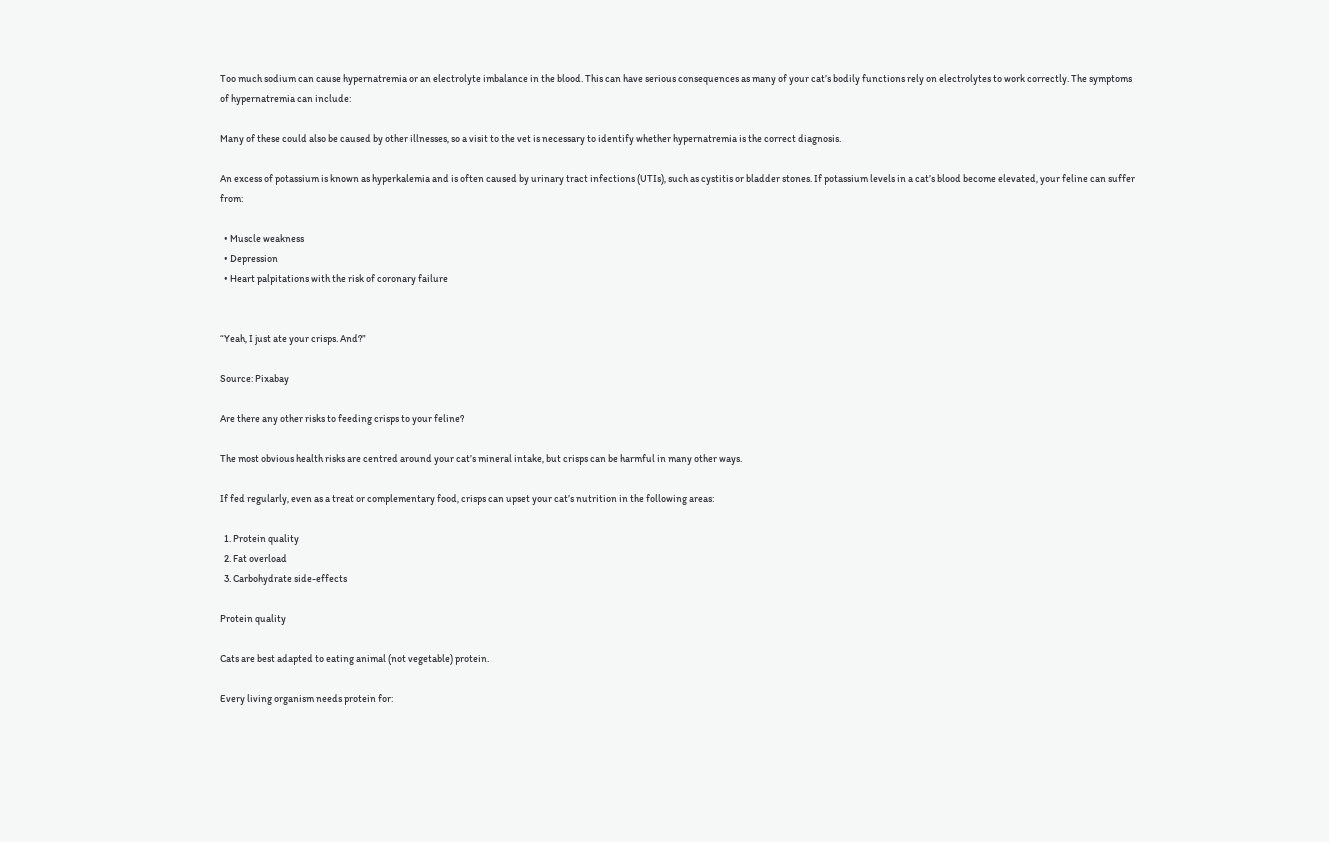Too much sodium can cause hypernatremia or an electrolyte imbalance in the blood. This can have serious consequences as many of your cat’s bodily functions rely on electrolytes to work correctly. The symptoms of hypernatremia can include:

Many of these could also be caused by other illnesses, so a visit to the vet is necessary to identify whether hypernatremia is the correct diagnosis.

An excess of potassium is known as hyperkalemia and is often caused by urinary tract infections (UTIs), such as cystitis or bladder stones. If potassium levels in a cat’s blood become elevated, your feline can suffer from:

  • Muscle weakness
  • Depression
  • Heart palpitations with the risk of coronary failure


“Yeah, I just ate your crisps. And?”

Source: Pixabay

Are there any other risks to feeding crisps to your feline?

The most obvious health risks are centred around your cat’s mineral intake, but crisps can be harmful in many other ways.

If fed regularly, even as a treat or complementary food, crisps can upset your cat’s nutrition in the following areas:

  1. Protein quality
  2. Fat overload
  3. Carbohydrate side-effects

Protein quality

Cats are best adapted to eating animal (not vegetable) protein.

Every living organism needs protein for: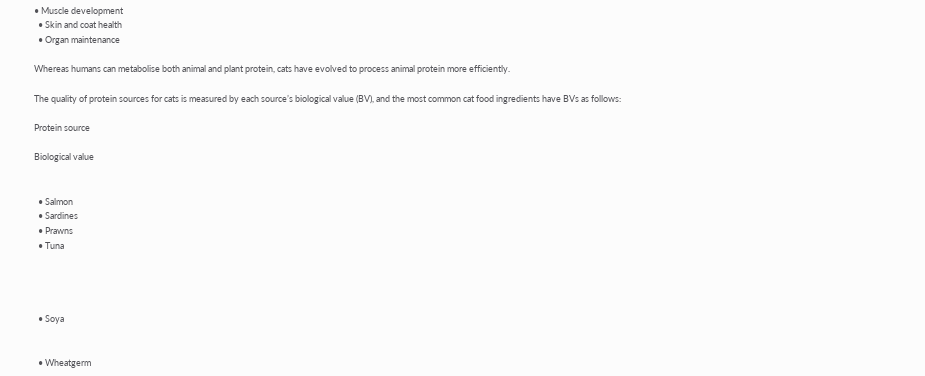• Muscle development
  • Skin and coat health
  • Organ maintenance

Whereas humans can metabolise both animal and plant protein, cats have evolved to process animal protein more efficiently.

The quality of protein sources for cats is measured by each source’s biological value (BV), and the most common cat food ingredients have BVs as follows:

Protein source

Biological value


  • Salmon
  • Sardines
  • Prawns
  • Tuna




  • Soya


  • Wheatgerm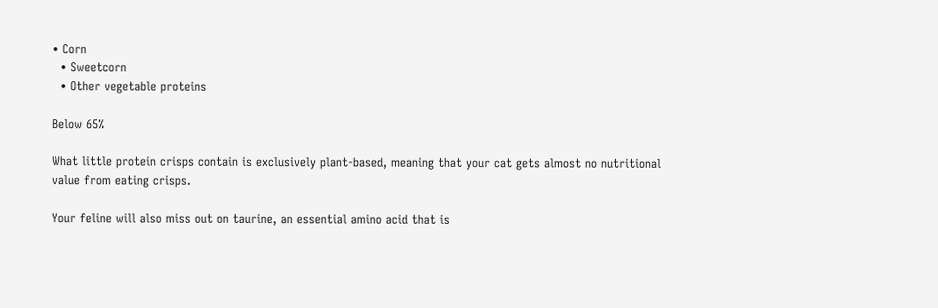• Corn
  • Sweetcorn
  • Other vegetable proteins

Below 65%

What little protein crisps contain is exclusively plant-based, meaning that your cat gets almost no nutritional value from eating crisps.

Your feline will also miss out on taurine, an essential amino acid that is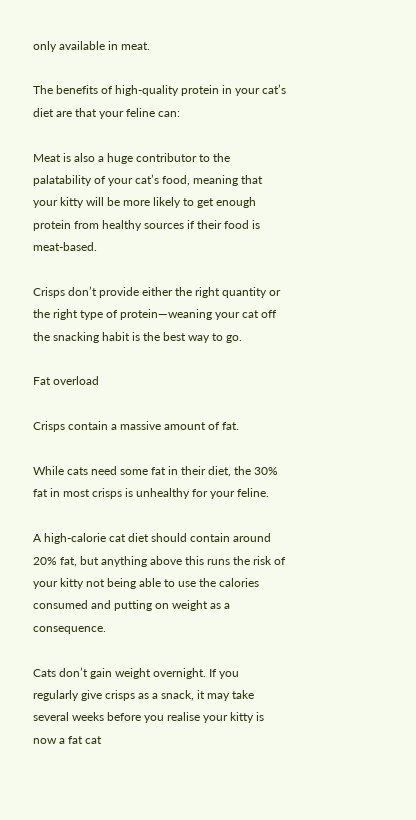only available in meat.

The benefits of high-quality protein in your cat’s diet are that your feline can:

Meat is also a huge contributor to the palatability of your cat’s food, meaning that your kitty will be more likely to get enough protein from healthy sources if their food is meat-based.

Crisps don’t provide either the right quantity or the right type of protein—weaning your cat off the snacking habit is the best way to go.

Fat overload

Crisps contain a massive amount of fat.

While cats need some fat in their diet, the 30% fat in most crisps is unhealthy for your feline.

A high-calorie cat diet should contain around 20% fat, but anything above this runs the risk of your kitty not being able to use the calories consumed and putting on weight as a consequence.

Cats don’t gain weight overnight. If you regularly give crisps as a snack, it may take several weeks before you realise your kitty is now a fat cat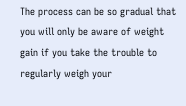The process can be so gradual that you will only be aware of weight gain if you take the trouble to regularly weigh your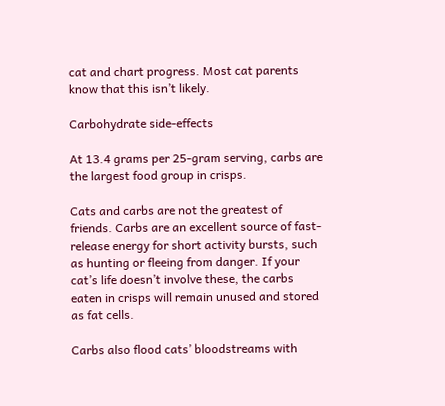cat and chart progress. Most cat parents know that this isn’t likely.

Carbohydrate side-effects

At 13.4 grams per 25-gram serving, carbs are the largest food group in crisps.

Cats and carbs are not the greatest of friends. Carbs are an excellent source of fast-release energy for short activity bursts, such as hunting or fleeing from danger. If your cat’s life doesn’t involve these, the carbs eaten in crisps will remain unused and stored as fat cells.

Carbs also flood cats’ bloodstreams with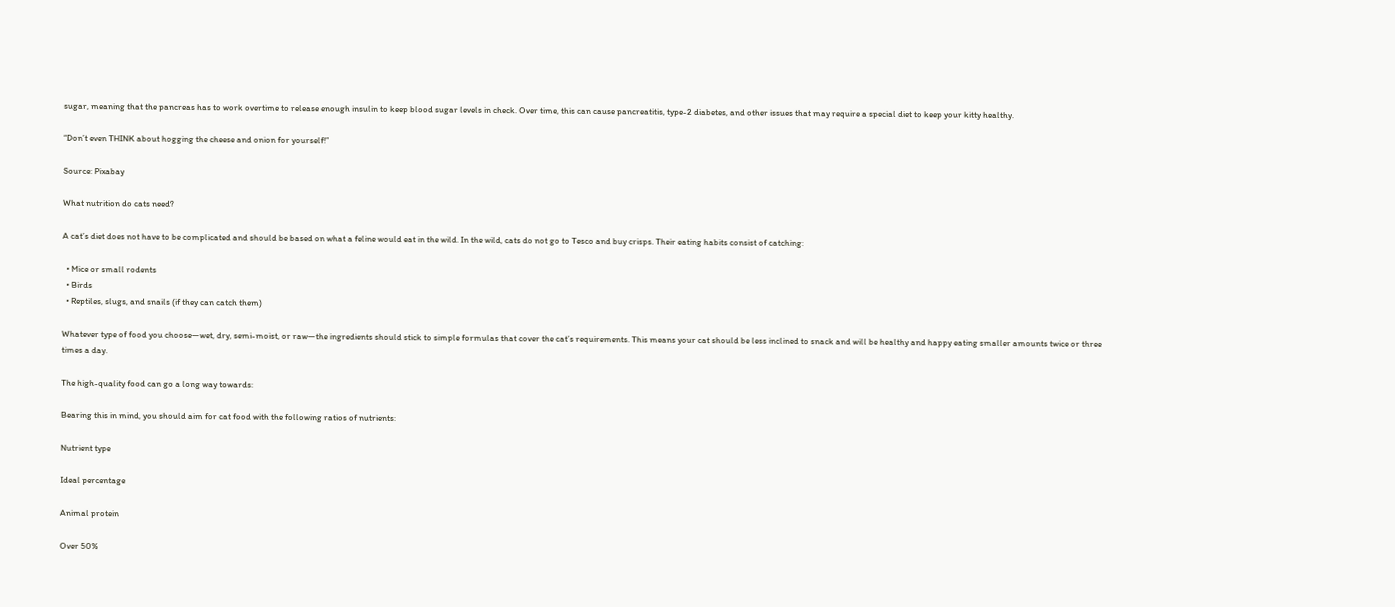sugar, meaning that the pancreas has to work overtime to release enough insulin to keep blood sugar levels in check. Over time, this can cause pancreatitis, type-2 diabetes, and other issues that may require a special diet to keep your kitty healthy.

“Don’t even THINK about hogging the cheese and onion for yourself!”

Source: Pixabay

What nutrition do cats need?

A cat’s diet does not have to be complicated and should be based on what a feline would eat in the wild. In the wild, cats do not go to Tesco and buy crisps. Their eating habits consist of catching:

  • Mice or small rodents
  • Birds
  • Reptiles, slugs, and snails (if they can catch them)

Whatever type of food you choose—wet, dry, semi-moist, or raw—the ingredients should stick to simple formulas that cover the cat’s requirements. This means your cat should be less inclined to snack and will be healthy and happy eating smaller amounts twice or three times a day.

The high-quality food can go a long way towards:

Bearing this in mind, you should aim for cat food with the following ratios of nutrients:

Nutrient type

Ideal percentage

Animal protein

Over 50%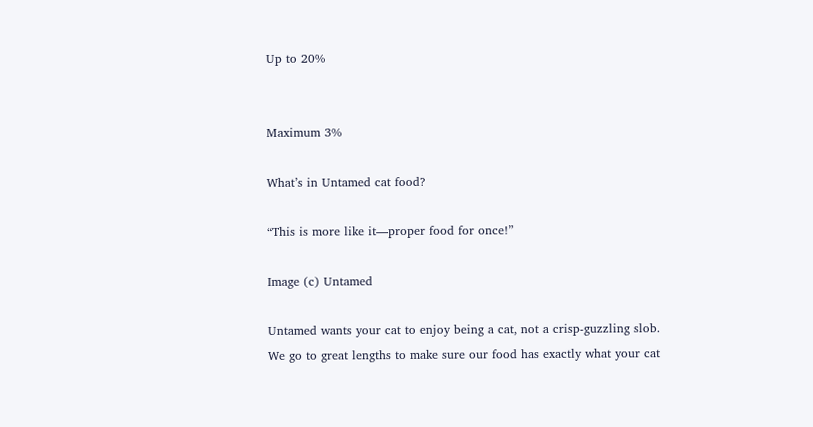Up to 20%


Maximum 3%

What’s in Untamed cat food?

“This is more like it—proper food for once!”

Image (c) Untamed

Untamed wants your cat to enjoy being a cat, not a crisp-guzzling slob. We go to great lengths to make sure our food has exactly what your cat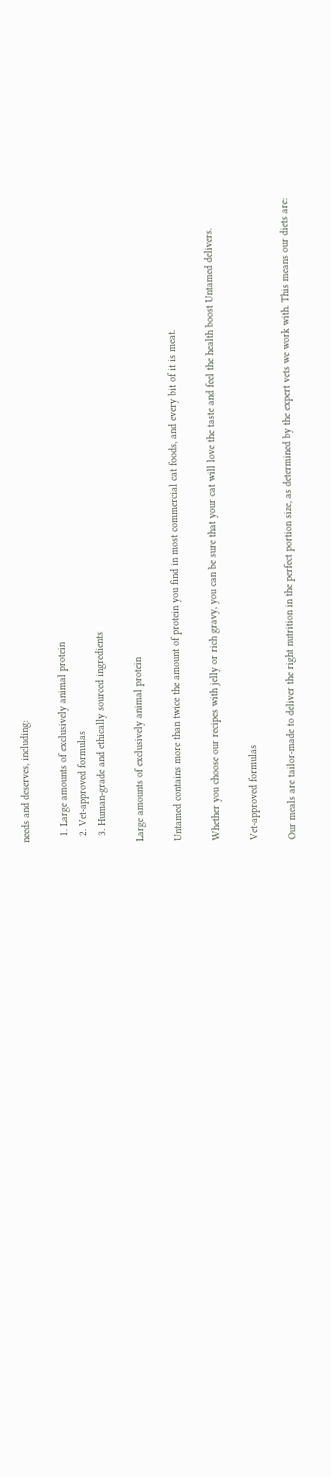needs and deserves, including:

  1. Large amounts of exclusively animal protein
  2. Vet-approved formulas
  3. Human-grade and ethically sourced ingredients

Large amounts of exclusively animal protein

Untamed contains more than twice the amount of protein you find in most commercial cat foods, and every bit of it is meat.

Whether you choose our recipes with jelly or rich gravy, you can be sure that your cat will love the taste and feel the health boost Untamed delivers.

Vet-approved formulas

Our meals are tailor-made to deliver the right nutrition in the perfect portion size, as determined by the expert vets we work with. This means our diets are: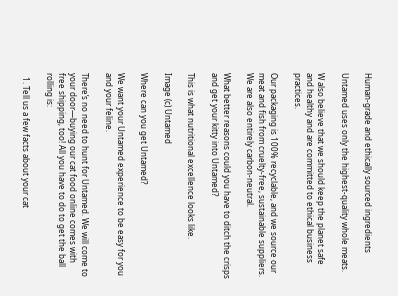Human-grade and ethically sourced ingredients

Untamed uses only the highest-quality whole meats.

W also believe that we should keep the planet safe and healthy and are committed to ethical business practices.

Our packaging is 100% recyclable, and we source our meat and fish from cruelty-free, sustainable suppliers. We are also entirely carbon-neutral.

What better reasons could you have to ditch the crisps and get your kitty into Untamed?

This is what nutritional excellence looks like.

Image (c) Untamed

Where can you get Untamed?

We want your Untamed experience to be easy for you and your feline.

There’s no need to hunt for Untamed. We will come to your door—buying our cat food online comes with free shipping, too! All you have to do to get the ball rolling is:

  1. Tell us a few facts about your cat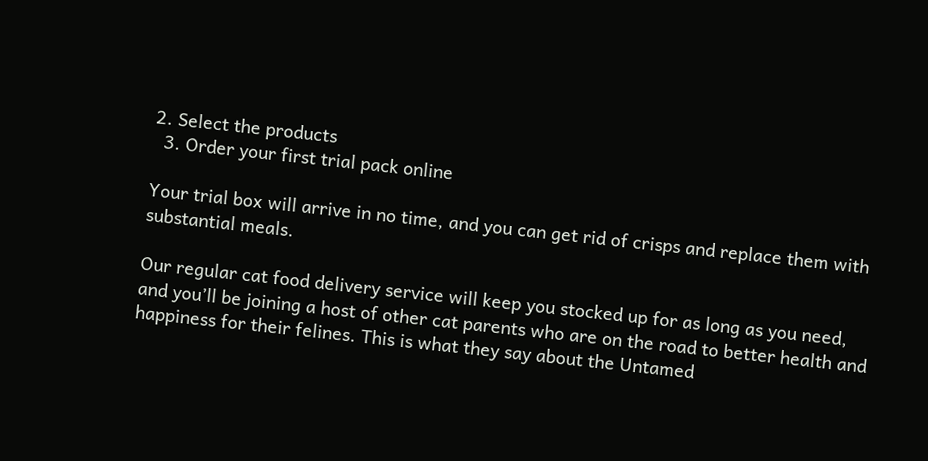2. Select the products
  3. Order your first trial pack online

Your trial box will arrive in no time, and you can get rid of crisps and replace them with substantial meals.

Our regular cat food delivery service will keep you stocked up for as long as you need, and you’ll be joining a host of other cat parents who are on the road to better health and happiness for their felines. This is what they say about the Untamed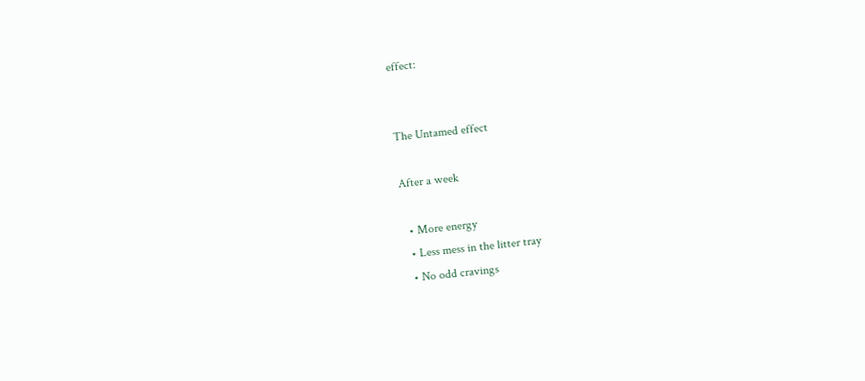effect:


The Untamed effect

After a week

  • More energy
  • Less mess in the litter tray
  • No odd cravings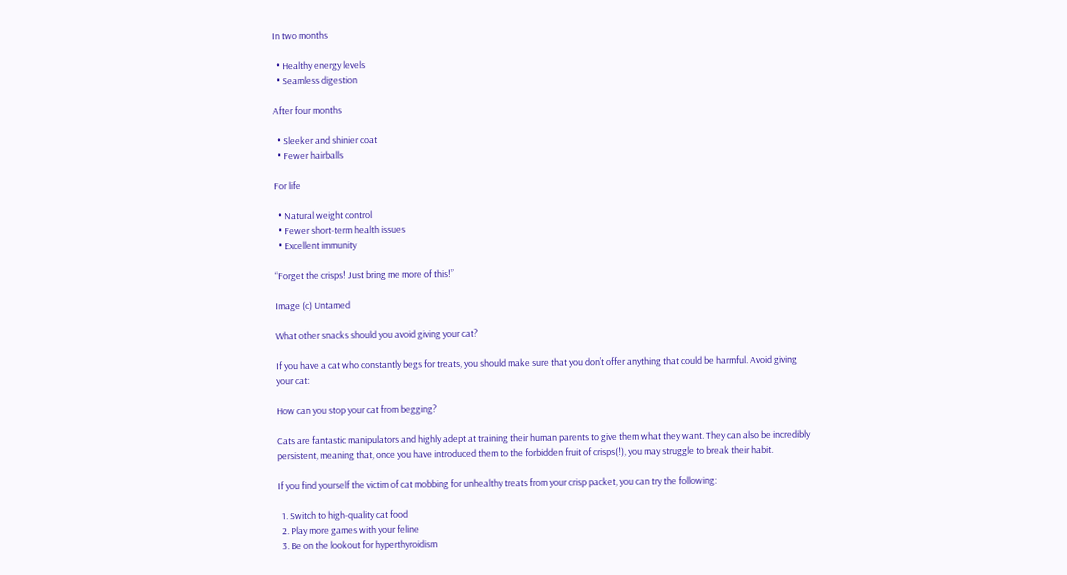In two months

  • Healthy energy levels
  • Seamless digestion

After four months

  • Sleeker and shinier coat
  • Fewer hairballs

For life

  • Natural weight control
  • Fewer short-term health issues
  • Excellent immunity

“Forget the crisps! Just bring me more of this!”

Image (c) Untamed

What other snacks should you avoid giving your cat?

If you have a cat who constantly begs for treats, you should make sure that you don’t offer anything that could be harmful. Avoid giving your cat:

How can you stop your cat from begging?

Cats are fantastic manipulators and highly adept at training their human parents to give them what they want. They can also be incredibly persistent, meaning that, once you have introduced them to the forbidden fruit of crisps(!), you may struggle to break their habit.

If you find yourself the victim of cat mobbing for unhealthy treats from your crisp packet, you can try the following:

  1. Switch to high-quality cat food
  2. Play more games with your feline
  3. Be on the lookout for hyperthyroidism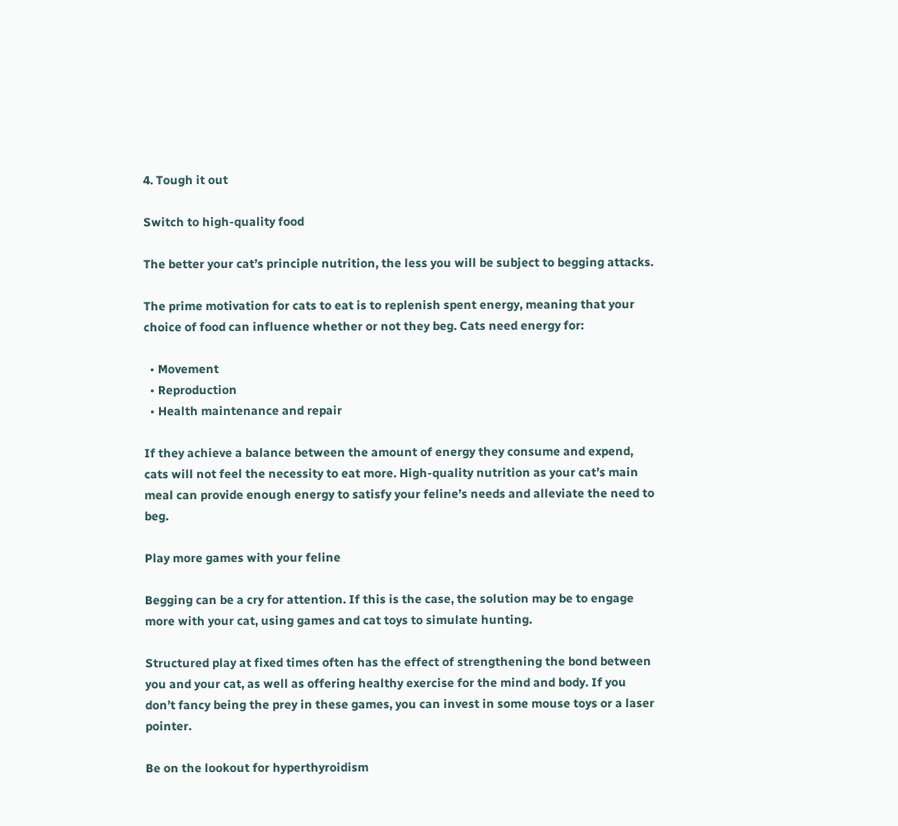4. Tough it out

Switch to high-quality food

The better your cat’s principle nutrition, the less you will be subject to begging attacks.

The prime motivation for cats to eat is to replenish spent energy, meaning that your choice of food can influence whether or not they beg. Cats need energy for:

  • Movement
  • Reproduction
  • Health maintenance and repair

If they achieve a balance between the amount of energy they consume and expend, cats will not feel the necessity to eat more. High-quality nutrition as your cat’s main meal can provide enough energy to satisfy your feline’s needs and alleviate the need to beg.

Play more games with your feline

Begging can be a cry for attention. If this is the case, the solution may be to engage more with your cat, using games and cat toys to simulate hunting.

Structured play at fixed times often has the effect of strengthening the bond between you and your cat, as well as offering healthy exercise for the mind and body. If you don’t fancy being the prey in these games, you can invest in some mouse toys or a laser pointer.

Be on the lookout for hyperthyroidism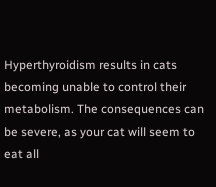Hyperthyroidism results in cats becoming unable to control their metabolism. The consequences can be severe, as your cat will seem to eat all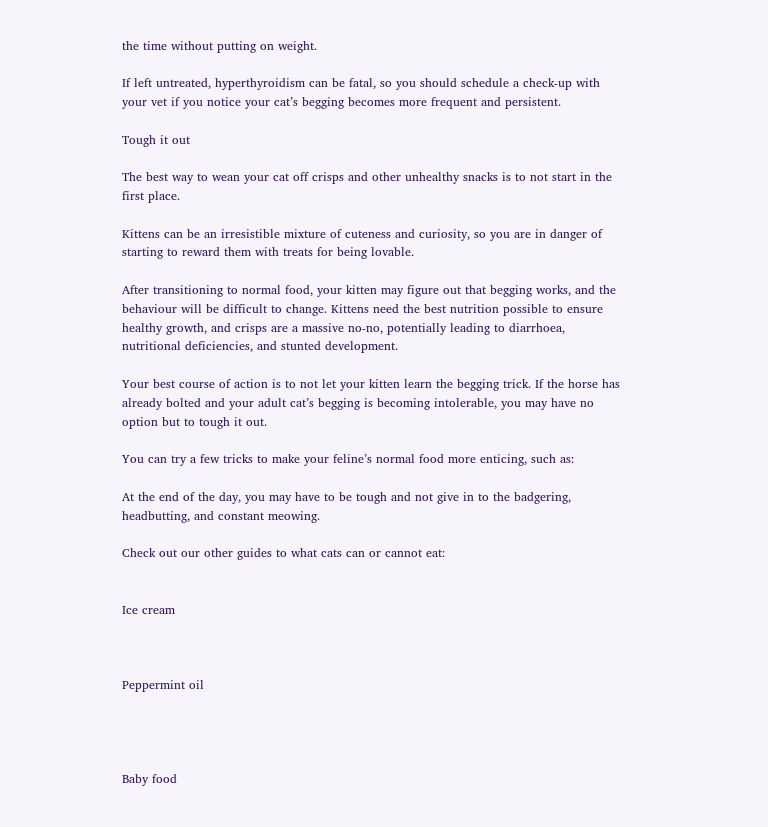the time without putting on weight.

If left untreated, hyperthyroidism can be fatal, so you should schedule a check-up with your vet if you notice your cat’s begging becomes more frequent and persistent.

Tough it out

The best way to wean your cat off crisps and other unhealthy snacks is to not start in the first place.

Kittens can be an irresistible mixture of cuteness and curiosity, so you are in danger of starting to reward them with treats for being lovable.

After transitioning to normal food, your kitten may figure out that begging works, and the behaviour will be difficult to change. Kittens need the best nutrition possible to ensure healthy growth, and crisps are a massive no-no, potentially leading to diarrhoea, nutritional deficiencies, and stunted development.

Your best course of action is to not let your kitten learn the begging trick. If the horse has already bolted and your adult cat’s begging is becoming intolerable, you may have no option but to tough it out.

You can try a few tricks to make your feline’s normal food more enticing, such as:

At the end of the day, you may have to be tough and not give in to the badgering, headbutting, and constant meowing.

Check out our other guides to what cats can or cannot eat:


Ice cream



Peppermint oil




Baby food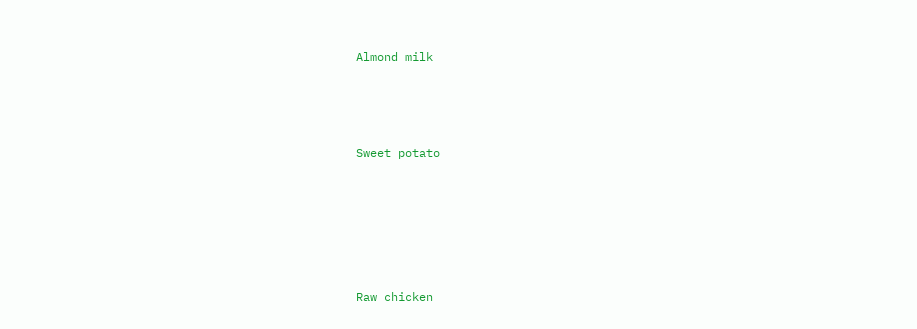Almond milk



Sweet potato





Raw chicken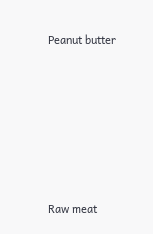Peanut butter













Raw meat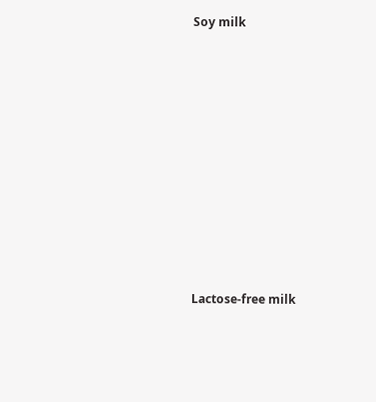Soy milk













Lactose-free milk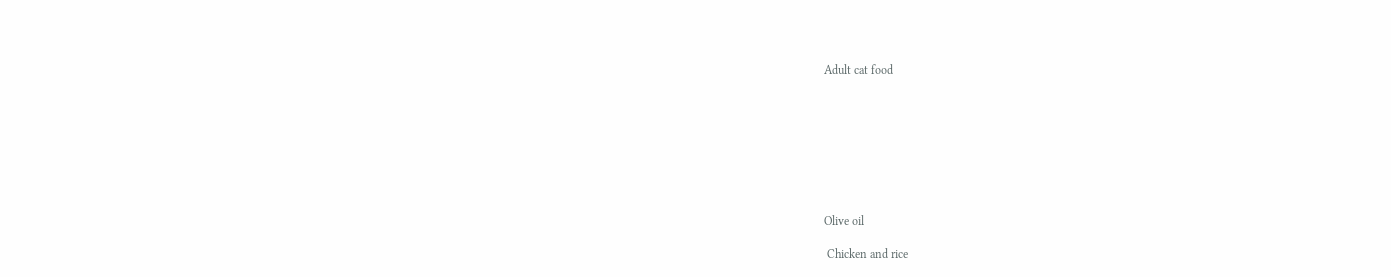Adult cat food








Olive oil

 Chicken and rice